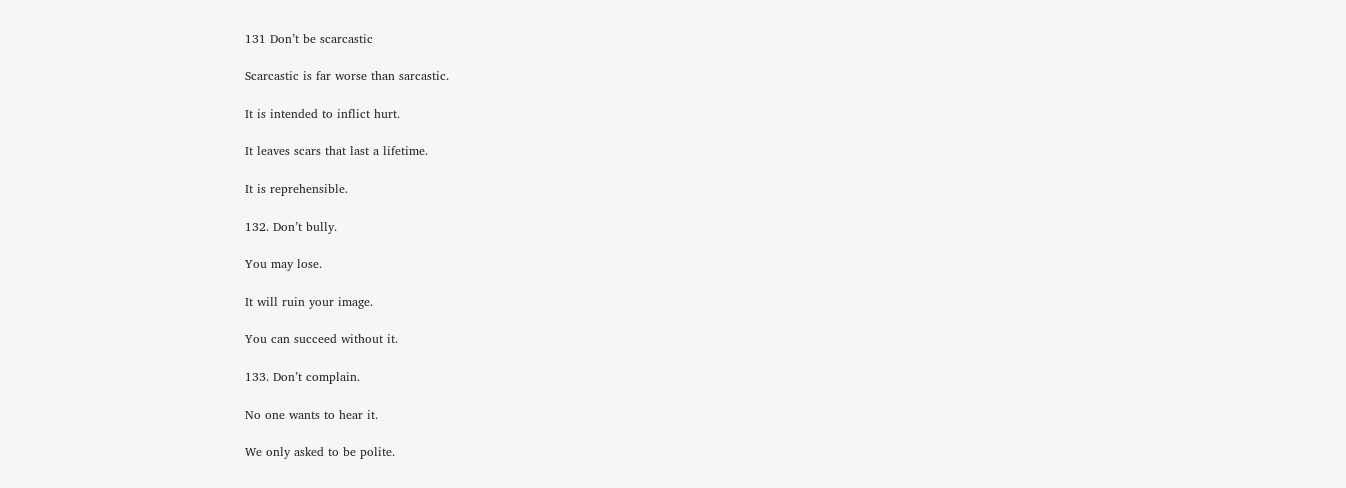131 Don’t be scarcastic

Scarcastic is far worse than sarcastic.

It is intended to inflict hurt.

It leaves scars that last a lifetime.

It is reprehensible.

132. Don’t bully.

You may lose.

It will ruin your image.

You can succeed without it.

133. Don’t complain.

No one wants to hear it.

We only asked to be polite.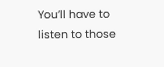You’ll have to listen to those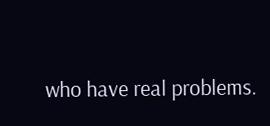who have real problems.